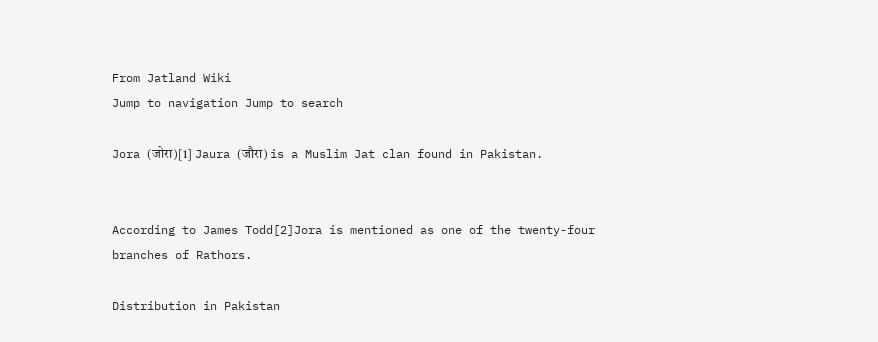From Jatland Wiki
Jump to navigation Jump to search

Jora (जोरा)[1] Jaura (जौरा) is a Muslim Jat clan found in Pakistan.


According to James Todd[2]Jora is mentioned as one of the twenty-four branches of Rathors.

Distribution in Pakistan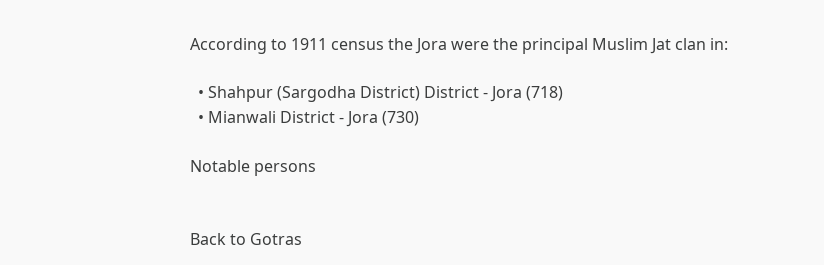According to 1911 census the Jora were the principal Muslim Jat clan in:

  • Shahpur (Sargodha District) District - Jora (718)
  • Mianwali District - Jora (730)

Notable persons


Back to Gotras